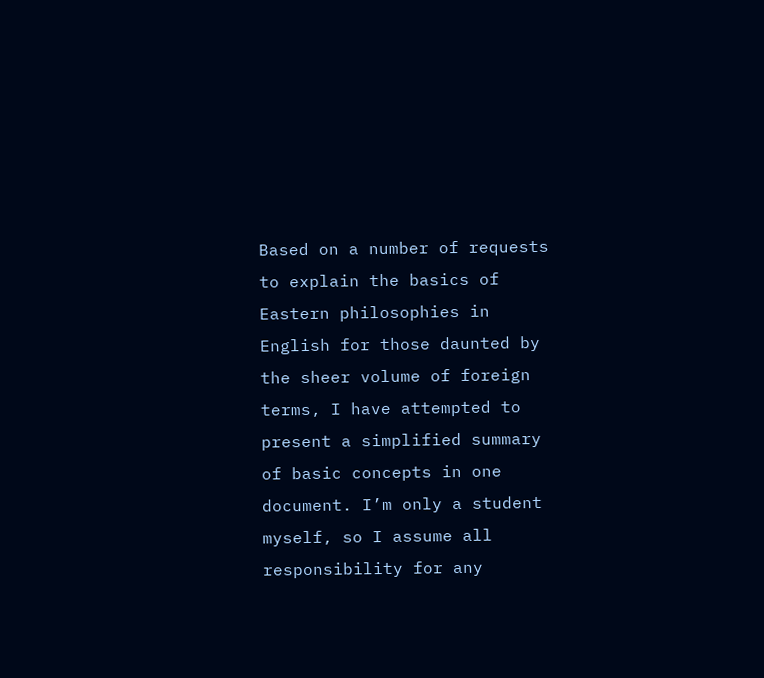Based on a number of requests to explain the basics of Eastern philosophies in English for those daunted by the sheer volume of foreign terms, I have attempted to present a simplified summary of basic concepts in one document. I’m only a student myself, so I assume all responsibility for any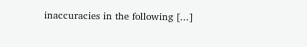inaccuracies in the following [...]